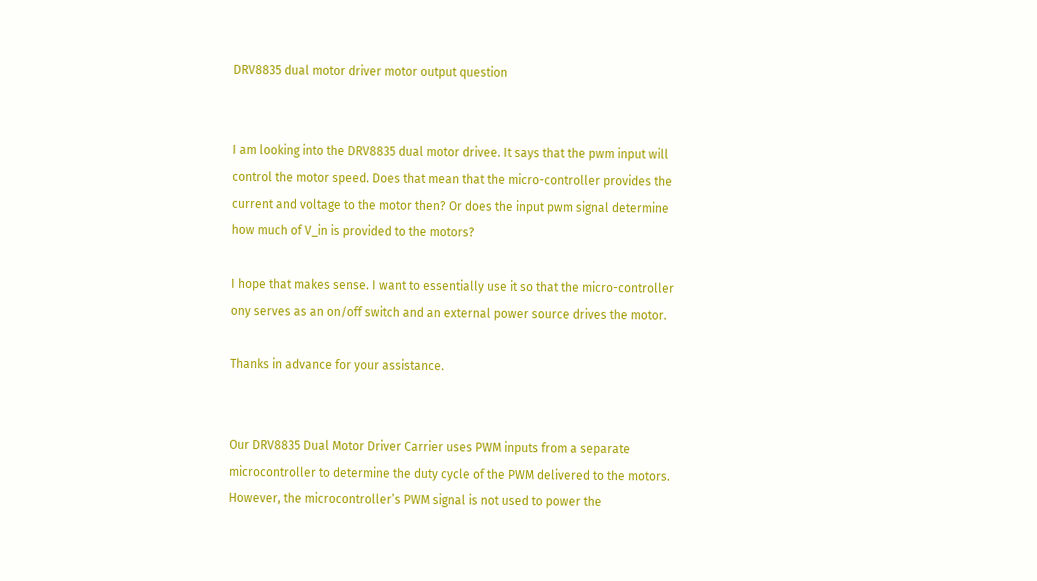DRV8835 dual motor driver motor output question


I am looking into the DRV8835 dual motor drivee. It says that the pwm input will control the motor speed. Does that mean that the micro-controller provides the current and voltage to the motor then? Or does the input pwm signal determine how much of V_in is provided to the motors?

I hope that makes sense. I want to essentially use it so that the micro-controller ony serves as an on/off switch and an external power source drives the motor.

Thanks in advance for your assistance.


Our DRV8835 Dual Motor Driver Carrier uses PWM inputs from a separate microcontroller to determine the duty cycle of the PWM delivered to the motors. However, the microcontroller’s PWM signal is not used to power the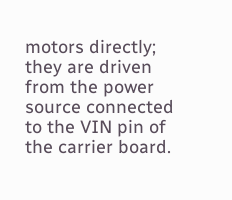motors directly; they are driven from the power source connected to the VIN pin of the carrier board.